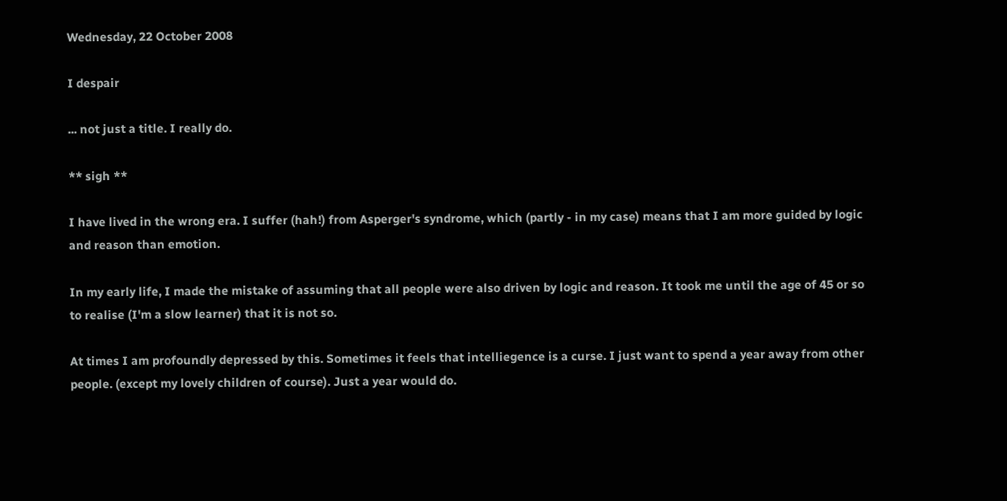Wednesday, 22 October 2008

I despair

... not just a title. I really do.

** sigh **

I have lived in the wrong era. I suffer (hah!) from Asperger's syndrome, which (partly - in my case) means that I am more guided by logic and reason than emotion.

In my early life, I made the mistake of assuming that all people were also driven by logic and reason. It took me until the age of 45 or so to realise (I'm a slow learner) that it is not so.

At times I am profoundly depressed by this. Sometimes it feels that intelliegence is a curse. I just want to spend a year away from other people. (except my lovely children of course). Just a year would do.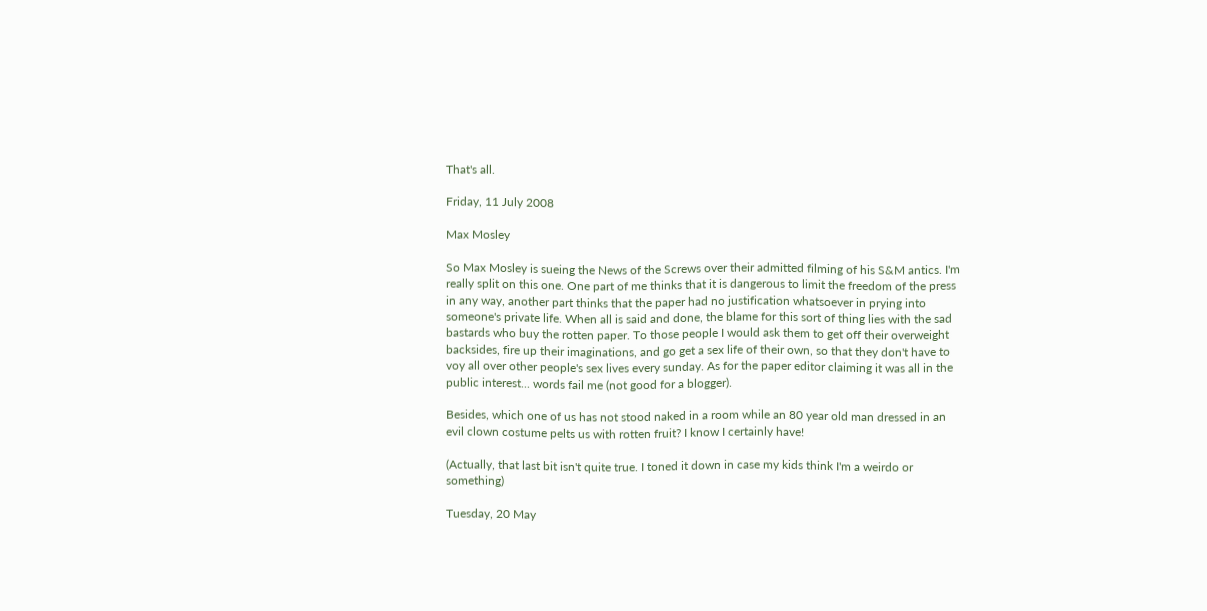That's all.

Friday, 11 July 2008

Max Mosley

So Max Mosley is sueing the News of the Screws over their admitted filming of his S&M antics. I'm really split on this one. One part of me thinks that it is dangerous to limit the freedom of the press in any way, another part thinks that the paper had no justification whatsoever in prying into someone's private life. When all is said and done, the blame for this sort of thing lies with the sad bastards who buy the rotten paper. To those people I would ask them to get off their overweight backsides, fire up their imaginations, and go get a sex life of their own, so that they don't have to voy all over other people's sex lives every sunday. As for the paper editor claiming it was all in the public interest... words fail me (not good for a blogger).

Besides, which one of us has not stood naked in a room while an 80 year old man dressed in an evil clown costume pelts us with rotten fruit? I know I certainly have!

(Actually, that last bit isn't quite true. I toned it down in case my kids think I'm a weirdo or something)

Tuesday, 20 May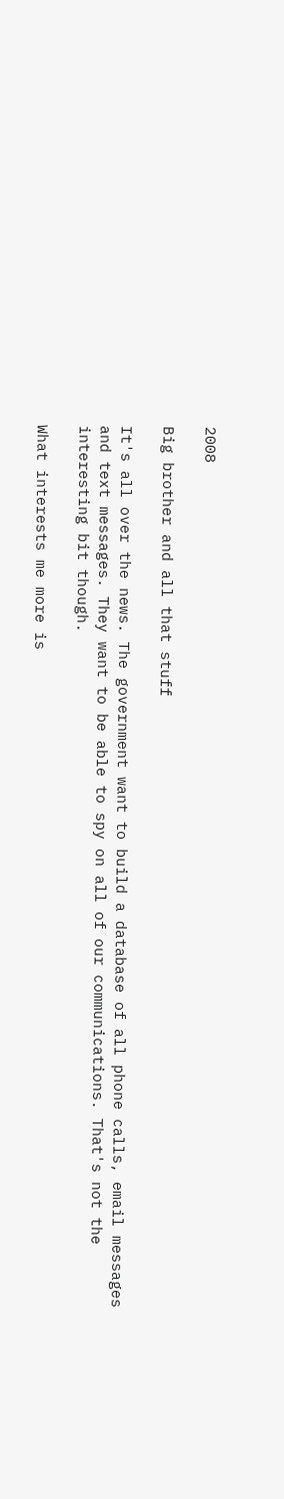2008

Big brother and all that stuff

It's all over the news. The government want to build a database of all phone calls, email messages and text messages. They want to be able to spy on all of our communications. That's not the interesting bit though.

What interests me more is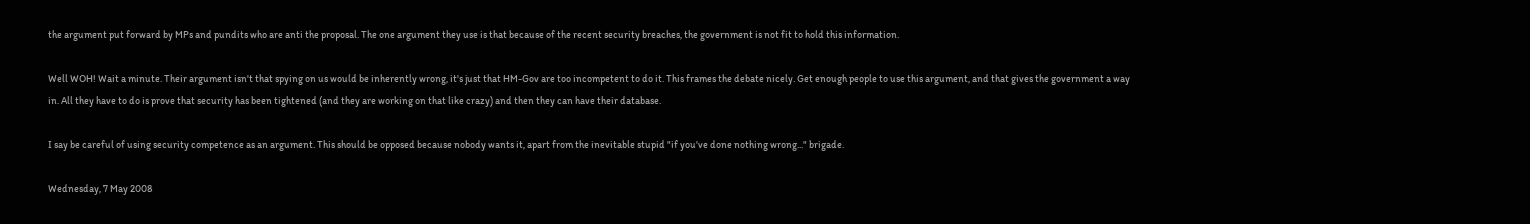the argument put forward by MPs and pundits who are anti the proposal. The one argument they use is that because of the recent security breaches, the government is not fit to hold this information.

Well WOH! Wait a minute. Their argument isn't that spying on us would be inherently wrong, it's just that HM-Gov are too incompetent to do it. This frames the debate nicely. Get enough people to use this argument, and that gives the government a way in. All they have to do is prove that security has been tightened (and they are working on that like crazy) and then they can have their database.

I say be careful of using security competence as an argument. This should be opposed because nobody wants it, apart from the inevitable stupid "if you've done nothing wrong..." brigade.

Wednesday, 7 May 2008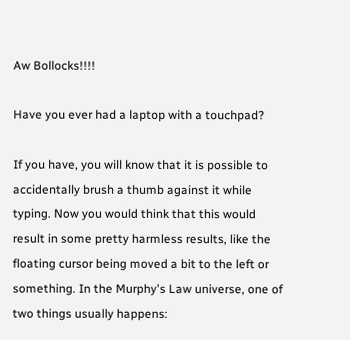Aw Bollocks!!!!

Have you ever had a laptop with a touchpad?

If you have, you will know that it is possible to accidentally brush a thumb against it while typing. Now you would think that this would result in some pretty harmless results, like the floating cursor being moved a bit to the left or something. In the Murphy's Law universe, one of two things usually happens: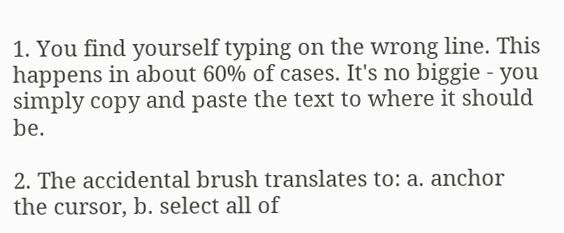1. You find yourself typing on the wrong line. This happens in about 60% of cases. It's no biggie - you simply copy and paste the text to where it should be.

2. The accidental brush translates to: a. anchor the cursor, b. select all of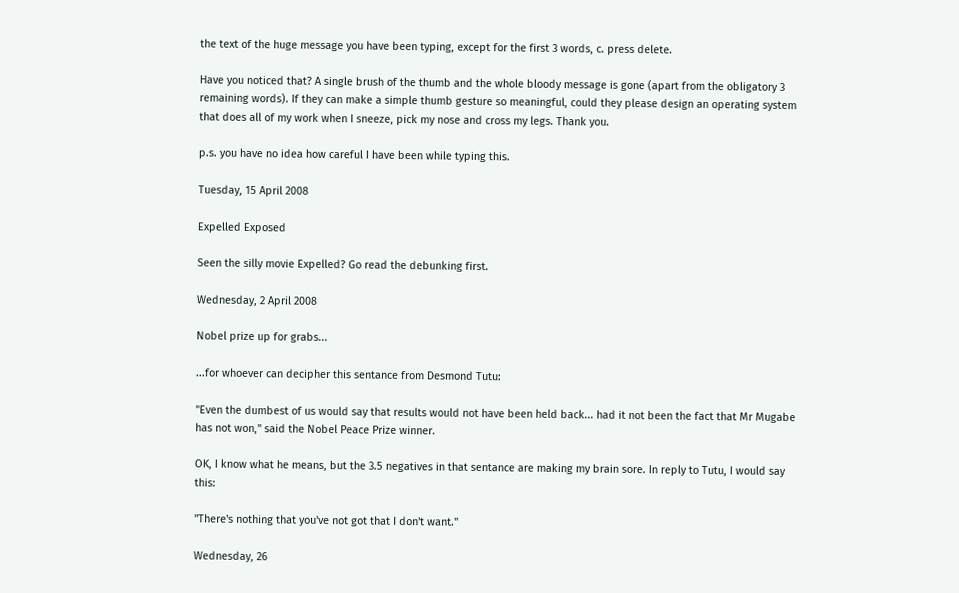the text of the huge message you have been typing, except for the first 3 words, c. press delete.

Have you noticed that? A single brush of the thumb and the whole bloody message is gone (apart from the obligatory 3 remaining words). If they can make a simple thumb gesture so meaningful, could they please design an operating system that does all of my work when I sneeze, pick my nose and cross my legs. Thank you.

p.s. you have no idea how careful I have been while typing this.

Tuesday, 15 April 2008

Expelled Exposed

Seen the silly movie Expelled? Go read the debunking first.

Wednesday, 2 April 2008

Nobel prize up for grabs...

...for whoever can decipher this sentance from Desmond Tutu:

"Even the dumbest of us would say that results would not have been held back... had it not been the fact that Mr Mugabe has not won," said the Nobel Peace Prize winner.

OK, I know what he means, but the 3.5 negatives in that sentance are making my brain sore. In reply to Tutu, I would say this:

"There's nothing that you've not got that I don't want."

Wednesday, 26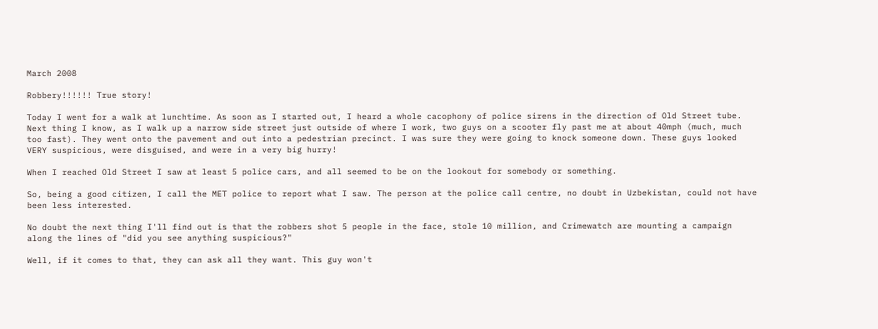March 2008

Robbery!!!!!! True story!

Today I went for a walk at lunchtime. As soon as I started out, I heard a whole cacophony of police sirens in the direction of Old Street tube. Next thing I know, as I walk up a narrow side street just outside of where I work, two guys on a scooter fly past me at about 40mph (much, much too fast). They went onto the pavement and out into a pedestrian precinct. I was sure they were going to knock someone down. These guys looked VERY suspicious, were disguised, and were in a very big hurry!

When I reached Old Street I saw at least 5 police cars, and all seemed to be on the lookout for somebody or something.

So, being a good citizen, I call the MET police to report what I saw. The person at the police call centre, no doubt in Uzbekistan, could not have been less interested.

No doubt the next thing I'll find out is that the robbers shot 5 people in the face, stole 10 million, and Crimewatch are mounting a campaign along the lines of "did you see anything suspicious?"

Well, if it comes to that, they can ask all they want. This guy won't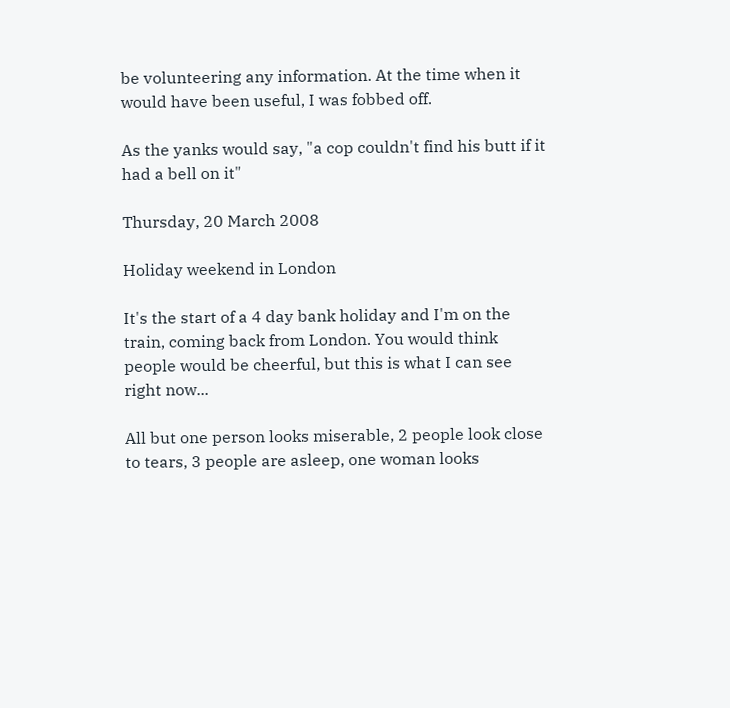be volunteering any information. At the time when it would have been useful, I was fobbed off.

As the yanks would say, "a cop couldn't find his butt if it had a bell on it"

Thursday, 20 March 2008

Holiday weekend in London

It's the start of a 4 day bank holiday and I'm on the train, coming back from London. You would think people would be cheerful, but this is what I can see right now...

All but one person looks miserable, 2 people look close to tears, 3 people are asleep, one woman looks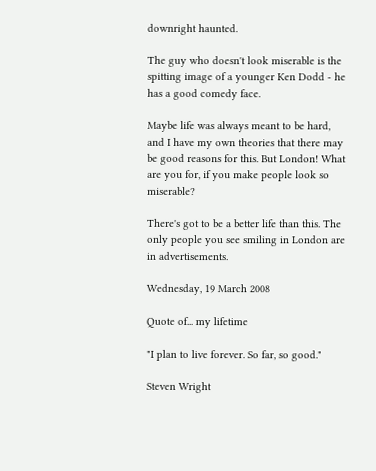downright haunted.

The guy who doesn't look miserable is the spitting image of a younger Ken Dodd - he has a good comedy face.

Maybe life was always meant to be hard, and I have my own theories that there may be good reasons for this. But London! What are you for, if you make people look so miserable?

There's got to be a better life than this. The only people you see smiling in London are in advertisements.

Wednesday, 19 March 2008

Quote of... my lifetime

"I plan to live forever. So far, so good."

Steven Wright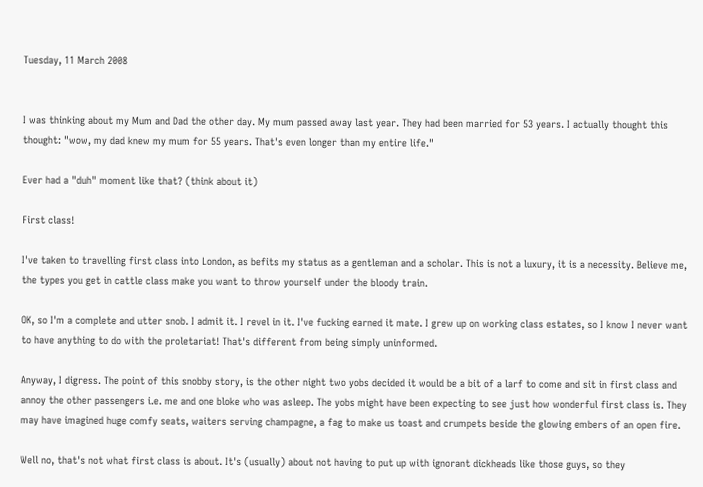Tuesday, 11 March 2008


I was thinking about my Mum and Dad the other day. My mum passed away last year. They had been married for 53 years. I actually thought this thought: "wow, my dad knew my mum for 55 years. That's even longer than my entire life."

Ever had a "duh" moment like that? (think about it)

First class!

I've taken to travelling first class into London, as befits my status as a gentleman and a scholar. This is not a luxury, it is a necessity. Believe me, the types you get in cattle class make you want to throw yourself under the bloody train.

OK, so I'm a complete and utter snob. I admit it. I revel in it. I've fucking earned it mate. I grew up on working class estates, so I know I never want to have anything to do with the proletariat! That's different from being simply uninformed.

Anyway, I digress. The point of this snobby story, is the other night two yobs decided it would be a bit of a larf to come and sit in first class and annoy the other passengers i.e. me and one bloke who was asleep. The yobs might have been expecting to see just how wonderful first class is. They may have imagined huge comfy seats, waiters serving champagne, a fag to make us toast and crumpets beside the glowing embers of an open fire.

Well no, that's not what first class is about. It's (usually) about not having to put up with ignorant dickheads like those guys, so they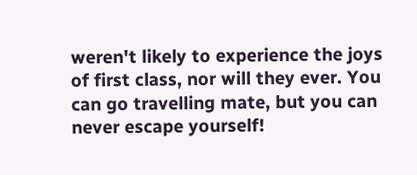weren't likely to experience the joys of first class, nor will they ever. You can go travelling mate, but you can never escape yourself!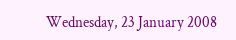Wednesday, 23 January 2008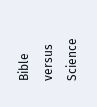Bible versus Science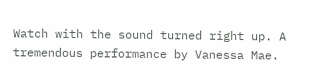Watch with the sound turned right up. A tremendous performance by Vanessa Mae.